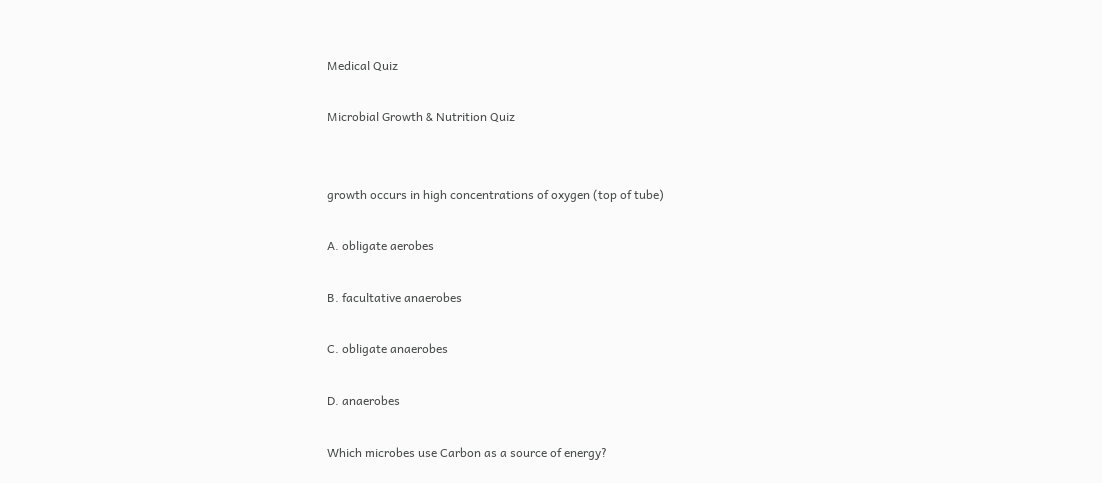Medical Quiz

Microbial Growth & Nutrition Quiz


growth occurs in high concentrations of oxygen (top of tube)

A. obligate aerobes

B. facultative anaerobes

C. obligate anaerobes

D. anaerobes

Which microbes use Carbon as a source of energy?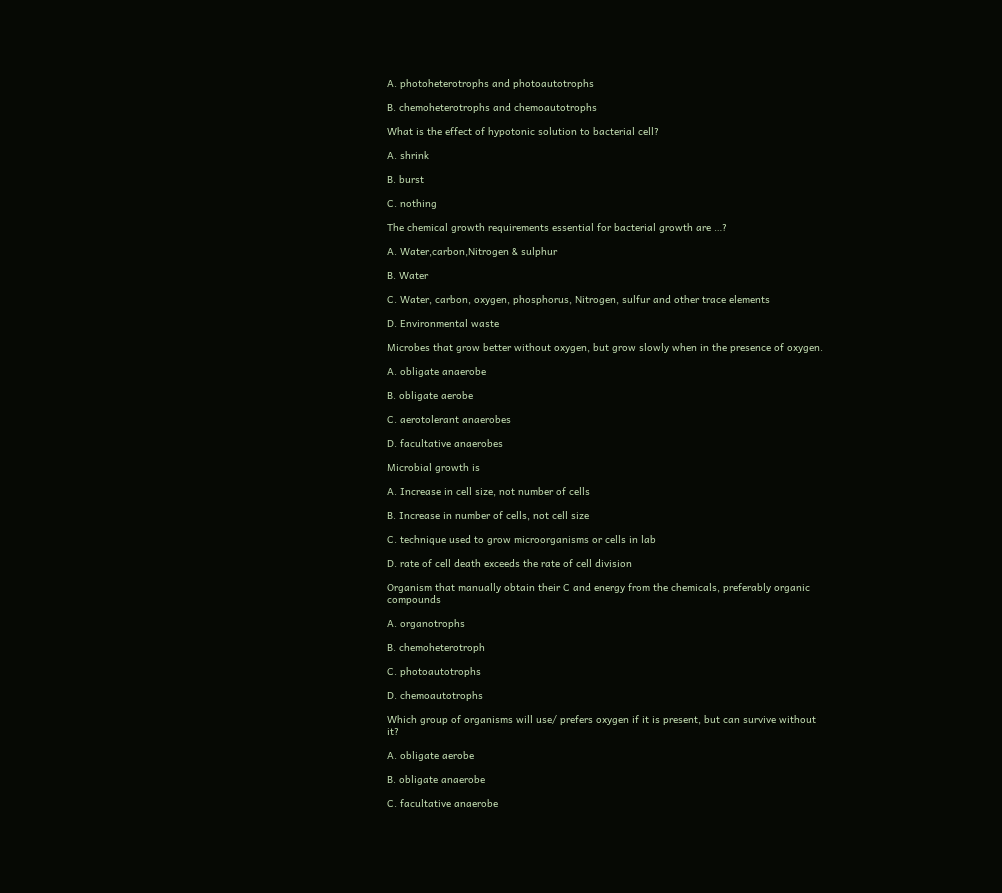A. photoheterotrophs and photoautotrophs

B. chemoheterotrophs and chemoautotrophs

What is the effect of hypotonic solution to bacterial cell?

A. shrink

B. burst

C. nothing

The chemical growth requirements essential for bacterial growth are …?

A. Water,carbon,Nitrogen & sulphur

B. Water

C. Water, carbon, oxygen, phosphorus, Nitrogen, sulfur and other trace elements

D. Environmental waste

Microbes that grow better without oxygen, but grow slowly when in the presence of oxygen.

A. obligate anaerobe

B. obligate aerobe

C. aerotolerant anaerobes

D. facultative anaerobes

Microbial growth is

A. Increase in cell size, not number of cells

B. Increase in number of cells, not cell size

C. technique used to grow microorganisms or cells in lab

D. rate of cell death exceeds the rate of cell division

Organism that manually obtain their C and energy from the chemicals, preferably organic compounds

A. organotrophs

B. chemoheterotroph

C. photoautotrophs

D. chemoautotrophs

Which group of organisms will use/ prefers oxygen if it is present, but can survive without it?

A. obligate aerobe

B. obligate anaerobe

C. facultative anaerobe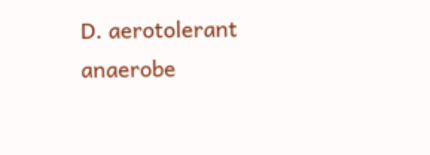D. aerotolerant anaerobe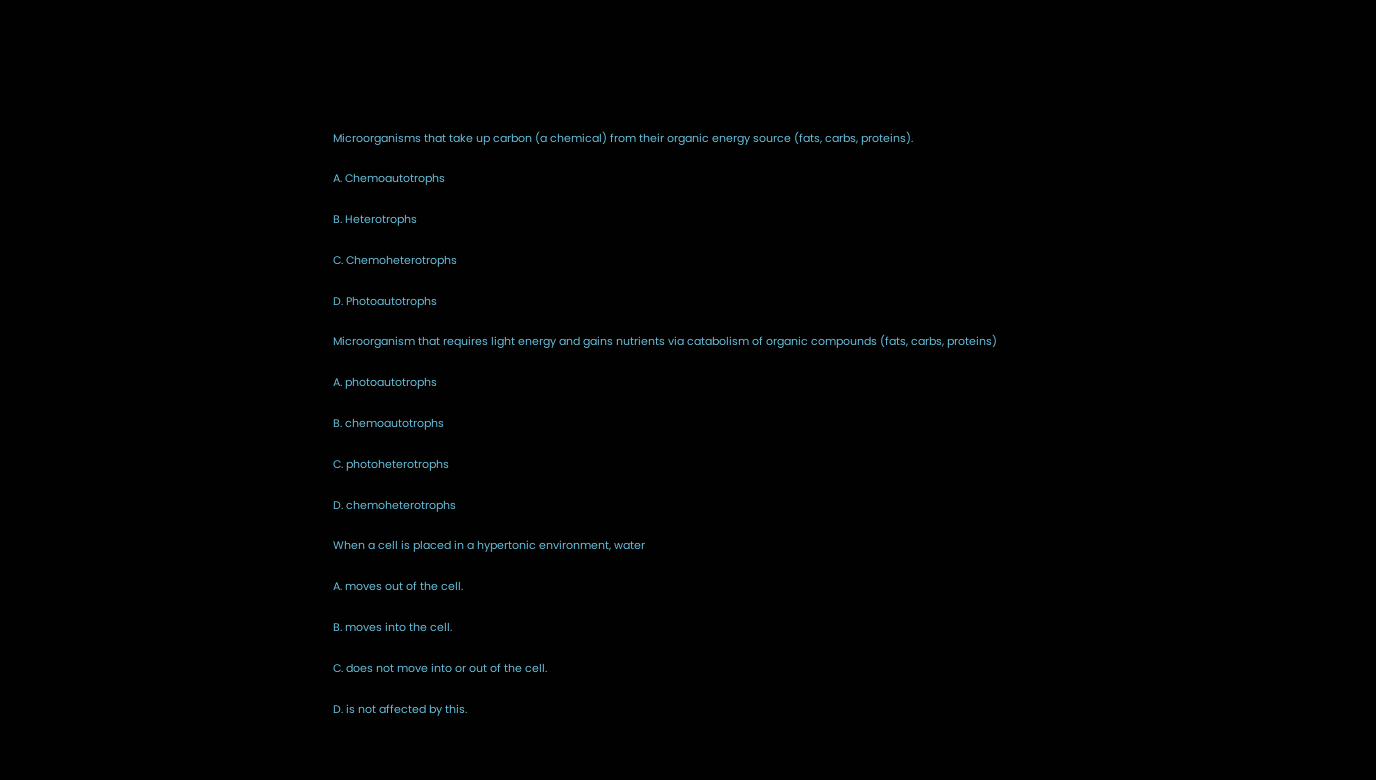Microorganisms that take up carbon (a chemical) from their organic energy source (fats, carbs, proteins).

A. Chemoautotrophs

B. Heterotrophs

C. Chemoheterotrophs

D. Photoautotrophs

Microorganism that requires light energy and gains nutrients via catabolism of organic compounds (fats, carbs, proteins)

A. photoautotrophs

B. chemoautotrophs

C. photoheterotrophs

D. chemoheterotrophs

When a cell is placed in a hypertonic environment, water

A. moves out of the cell.

B. moves into the cell.

C. does not move into or out of the cell.

D. is not affected by this.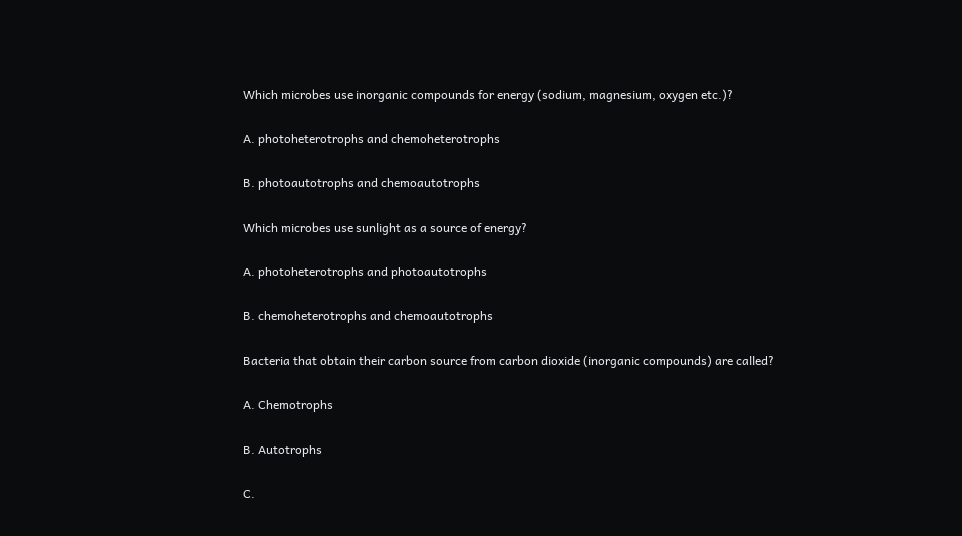Which microbes use inorganic compounds for energy (sodium, magnesium, oxygen etc.)?

A. photoheterotrophs and chemoheterotrophs

B. photoautotrophs and chemoautotrophs

Which microbes use sunlight as a source of energy?

A. photoheterotrophs and photoautotrophs

B. chemoheterotrophs and chemoautotrophs

Bacteria that obtain their carbon source from carbon dioxide (inorganic compounds) are called?

A. Chemotrophs

B. Autotrophs

C.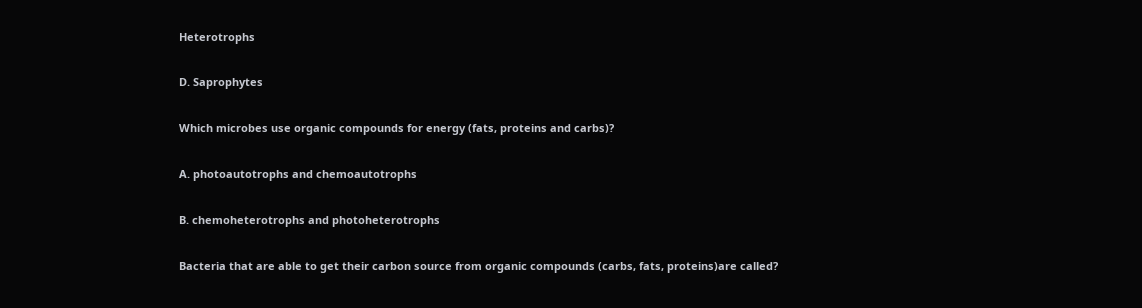Heterotrophs

D. Saprophytes

Which microbes use organic compounds for energy (fats, proteins and carbs)?

A. photoautotrophs and chemoautotrophs

B. chemoheterotrophs and photoheterotrophs

Bacteria that are able to get their carbon source from organic compounds (carbs, fats, proteins)are called?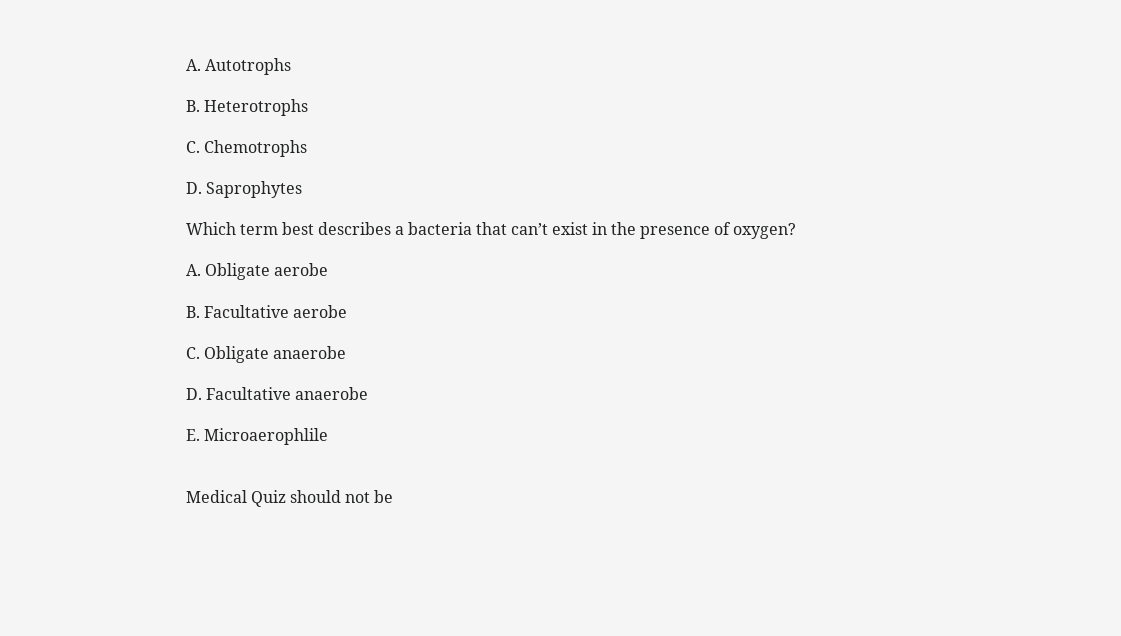A. Autotrophs

B. Heterotrophs

C. Chemotrophs

D. Saprophytes

Which term best describes a bacteria that can’t exist in the presence of oxygen?

A. Obligate aerobe

B. Facultative aerobe

C. Obligate anaerobe

D. Facultative anaerobe

E. Microaerophlile


Medical Quiz should not be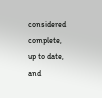considered complete, up to date, and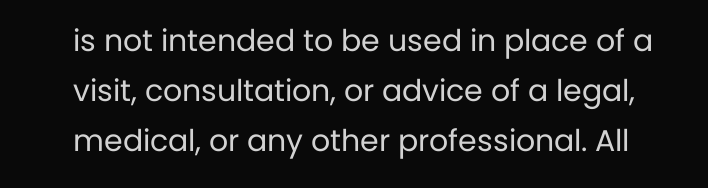is not intended to be used in place of a visit, consultation, or advice of a legal, medical, or any other professional. All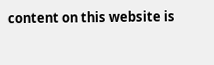content on this website is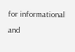for informational and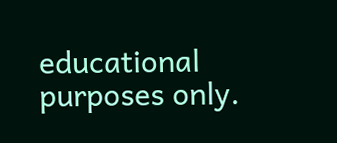educational purposes only.